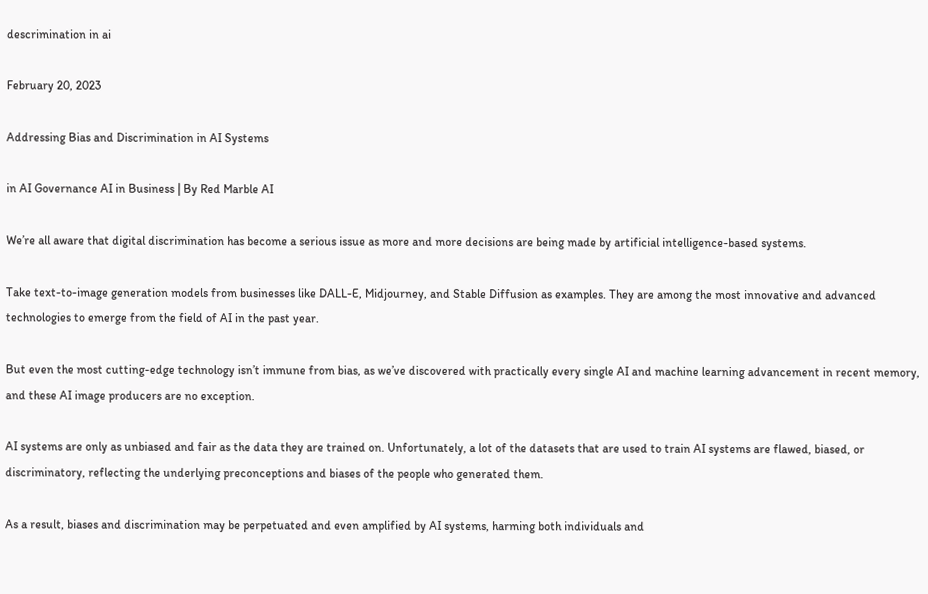descrimination in ai

February 20, 2023

Addressing Bias and Discrimination in AI Systems

in AI Governance AI in Business | By Red Marble AI

We’re all aware that digital discrimination has become a serious issue as more and more decisions are being made by artificial intelligence-based systems.

Take text-to-image generation models from businesses like DALL-E, Midjourney, and Stable Diffusion as examples. They are among the most innovative and advanced technologies to emerge from the field of AI in the past year.

But even the most cutting-edge technology isn’t immune from bias, as we’ve discovered with practically every single AI and machine learning advancement in recent memory, and these AI image producers are no exception.

AI systems are only as unbiased and fair as the data they are trained on. Unfortunately, a lot of the datasets that are used to train AI systems are flawed, biased, or discriminatory, reflecting the underlying preconceptions and biases of the people who generated them.

As a result, biases and discrimination may be perpetuated and even amplified by AI systems, harming both individuals and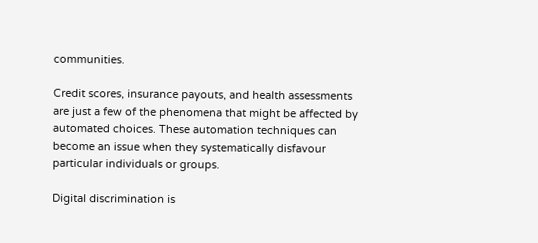communities.

Credit scores, insurance payouts, and health assessments are just a few of the phenomena that might be affected by automated choices. These automation techniques can become an issue when they systematically disfavour particular individuals or groups.

Digital discrimination is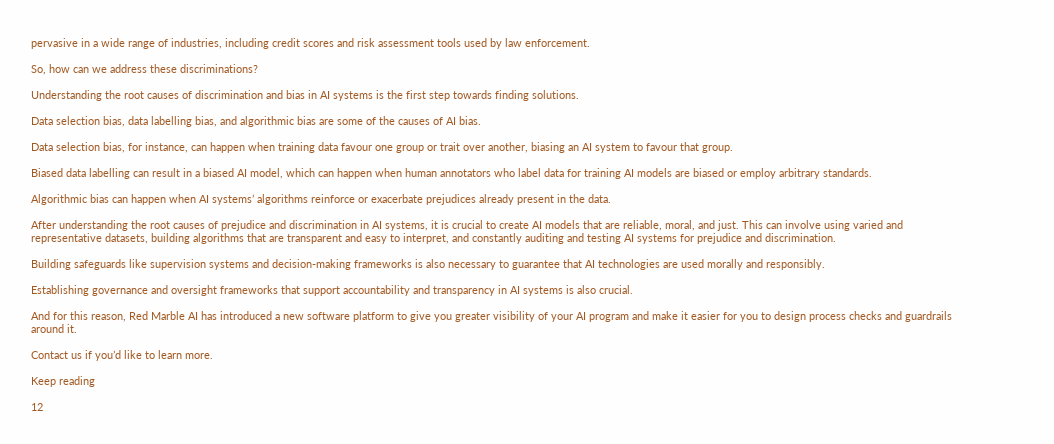pervasive in a wide range of industries, including credit scores and risk assessment tools used by law enforcement.

So, how can we address these discriminations?

Understanding the root causes of discrimination and bias in AI systems is the first step towards finding solutions.

Data selection bias, data labelling bias, and algorithmic bias are some of the causes of AI bias.

Data selection bias, for instance, can happen when training data favour one group or trait over another, biasing an AI system to favour that group.

Biased data labelling can result in a biased AI model, which can happen when human annotators who label data for training AI models are biased or employ arbitrary standards.

Algorithmic bias can happen when AI systems’ algorithms reinforce or exacerbate prejudices already present in the data.

After understanding the root causes of prejudice and discrimination in AI systems, it is crucial to create AI models that are reliable, moral, and just. This can involve using varied and representative datasets, building algorithms that are transparent and easy to interpret, and constantly auditing and testing AI systems for prejudice and discrimination.

Building safeguards like supervision systems and decision-making frameworks is also necessary to guarantee that AI technologies are used morally and responsibly.

Establishing governance and oversight frameworks that support accountability and transparency in AI systems is also crucial.

And for this reason, Red Marble AI has introduced a new software platform to give you greater visibility of your AI program and make it easier for you to design process checks and guardrails around it.

Contact us if you’d like to learn more.

Keep reading

12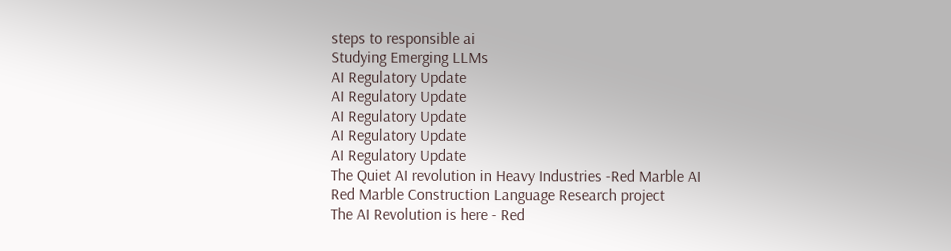steps to responsible ai
Studying Emerging LLMs
AI Regulatory Update
AI Regulatory Update
AI Regulatory Update
AI Regulatory Update
AI Regulatory Update
The Quiet AI revolution in Heavy Industries -Red Marble AI
Red Marble Construction Language Research project
The AI Revolution is here - Red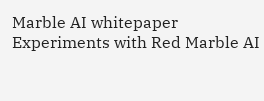Marble AI whitepaper
Experiments with Red Marble AI